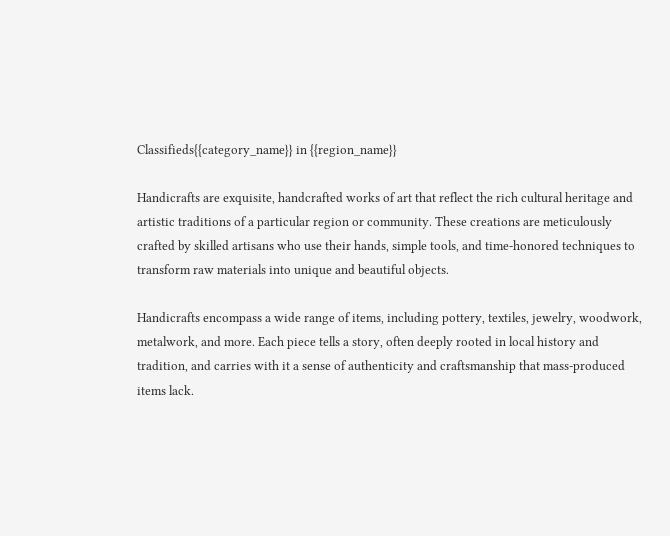Classifieds{{category_name}} in {{region_name}}

Handicrafts are exquisite, handcrafted works of art that reflect the rich cultural heritage and artistic traditions of a particular region or community. These creations are meticulously crafted by skilled artisans who use their hands, simple tools, and time-honored techniques to transform raw materials into unique and beautiful objects.

Handicrafts encompass a wide range of items, including pottery, textiles, jewelry, woodwork, metalwork, and more. Each piece tells a story, often deeply rooted in local history and tradition, and carries with it a sense of authenticity and craftsmanship that mass-produced items lack.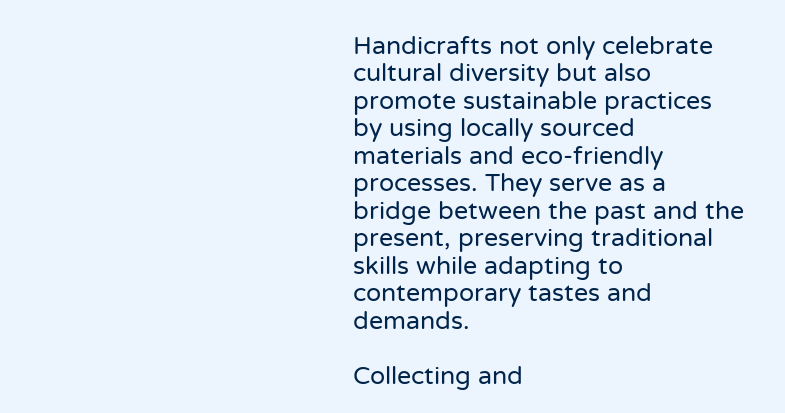Handicrafts not only celebrate cultural diversity but also promote sustainable practices by using locally sourced materials and eco-friendly processes. They serve as a bridge between the past and the present, preserving traditional skills while adapting to contemporary tastes and demands.

Collecting and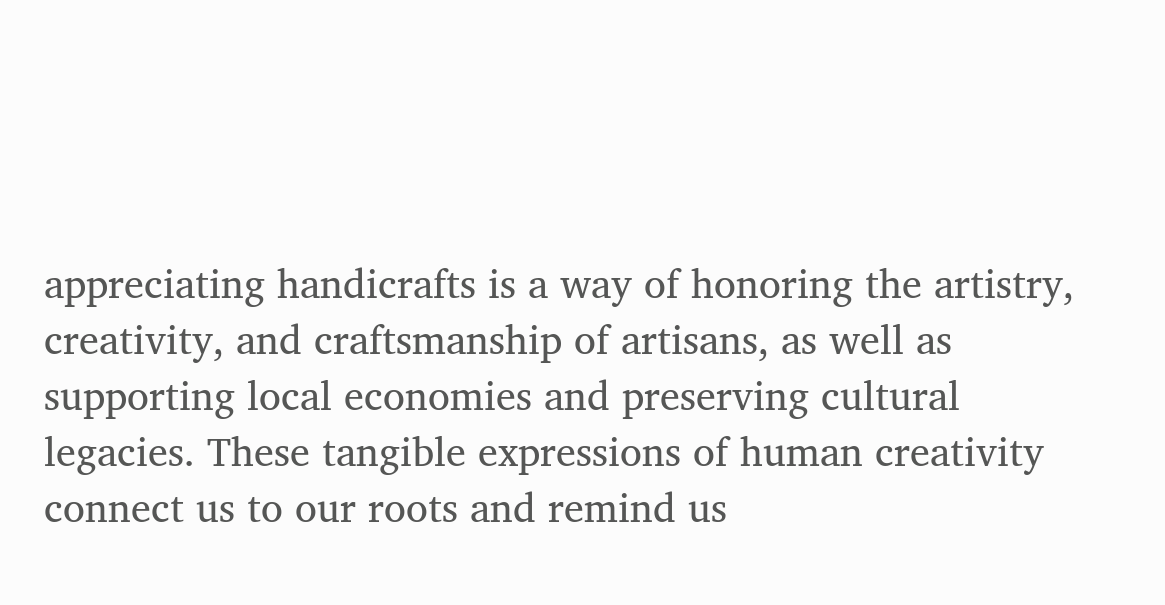appreciating handicrafts is a way of honoring the artistry, creativity, and craftsmanship of artisans, as well as supporting local economies and preserving cultural legacies. These tangible expressions of human creativity connect us to our roots and remind us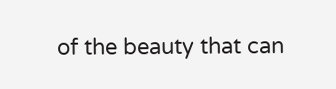of the beauty that can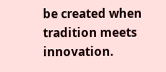be created when tradition meets innovation.